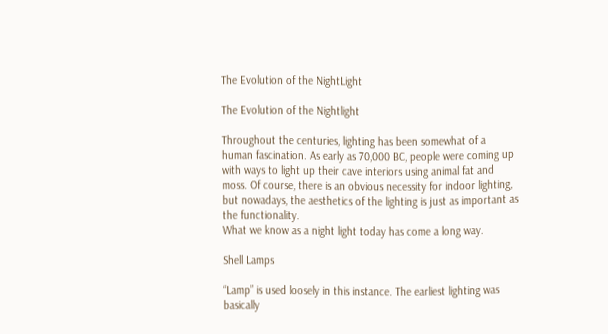The Evolution of the NightLight

The Evolution of the Nightlight

Throughout the centuries, lighting has been somewhat of a human fascination. As early as 70,000 BC, people were coming up with ways to light up their cave interiors using animal fat and moss. Of course, there is an obvious necessity for indoor lighting, but nowadays, the aesthetics of the lighting is just as important as the functionality.
What we know as a night light today has come a long way.

Shell Lamps

“Lamp” is used loosely in this instance. The earliest lighting was basically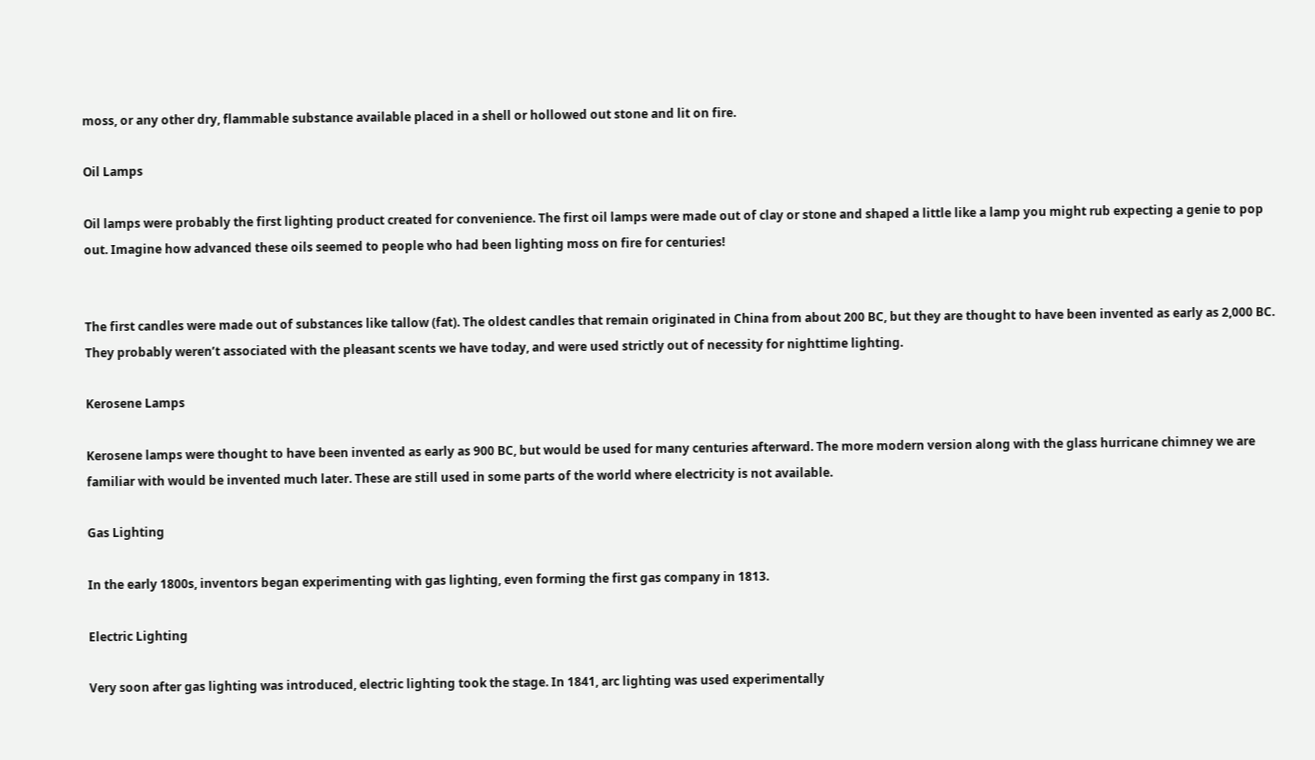moss, or any other dry, flammable substance available placed in a shell or hollowed out stone and lit on fire.

Oil Lamps

Oil lamps were probably the first lighting product created for convenience. The first oil lamps were made out of clay or stone and shaped a little like a lamp you might rub expecting a genie to pop out. Imagine how advanced these oils seemed to people who had been lighting moss on fire for centuries!


The first candles were made out of substances like tallow (fat). The oldest candles that remain originated in China from about 200 BC, but they are thought to have been invented as early as 2,000 BC. They probably weren’t associated with the pleasant scents we have today, and were used strictly out of necessity for nighttime lighting.

Kerosene Lamps

Kerosene lamps were thought to have been invented as early as 900 BC, but would be used for many centuries afterward. The more modern version along with the glass hurricane chimney we are familiar with would be invented much later. These are still used in some parts of the world where electricity is not available.

Gas Lighting

In the early 1800s, inventors began experimenting with gas lighting, even forming the first gas company in 1813.

Electric Lighting

Very soon after gas lighting was introduced, electric lighting took the stage. In 1841, arc lighting was used experimentally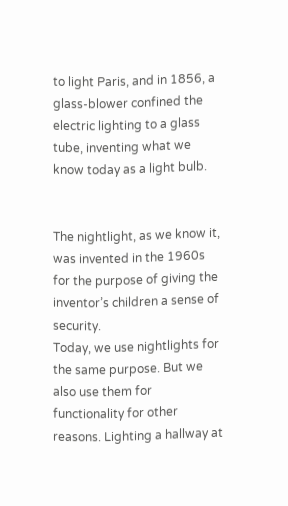to light Paris, and in 1856, a glass-blower confined the electric lighting to a glass tube, inventing what we know today as a light bulb.


The nightlight, as we know it, was invented in the 1960s for the purpose of giving the inventor’s children a sense of security.
Today, we use nightlights for the same purpose. But we also use them for functionality for other reasons. Lighting a hallway at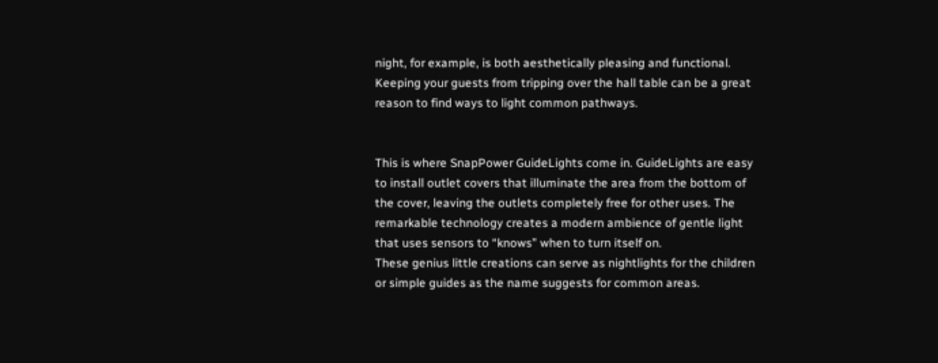night, for example, is both aesthetically pleasing and functional. Keeping your guests from tripping over the hall table can be a great reason to find ways to light common pathways.


This is where SnapPower GuideLights come in. GuideLights are easy to install outlet covers that illuminate the area from the bottom of the cover, leaving the outlets completely free for other uses. The remarkable technology creates a modern ambience of gentle light that uses sensors to “knows” when to turn itself on.
These genius little creations can serve as nightlights for the children or simple guides as the name suggests for common areas.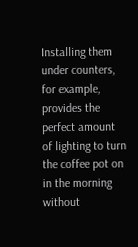Installing them under counters, for example, provides the perfect amount of lighting to turn the coffee pot on in the morning without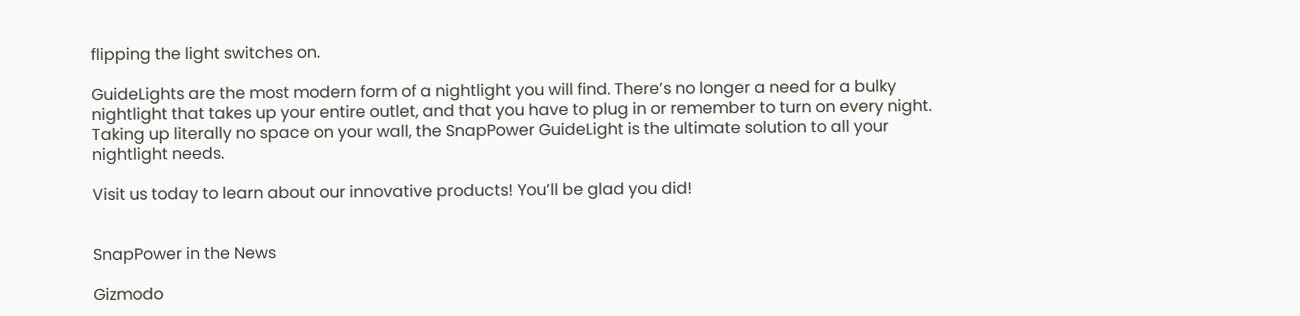flipping the light switches on.

GuideLights are the most modern form of a nightlight you will find. There’s no longer a need for a bulky nightlight that takes up your entire outlet, and that you have to plug in or remember to turn on every night. Taking up literally no space on your wall, the SnapPower GuideLight is the ultimate solution to all your nightlight needs.

Visit us today to learn about our innovative products! You’ll be glad you did!


SnapPower in the News

Gizmodo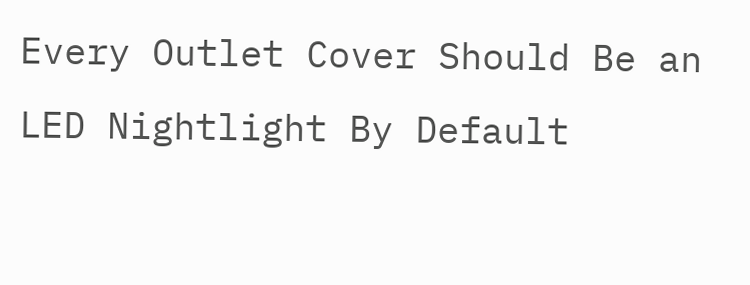Every Outlet Cover Should Be an LED Nightlight By Default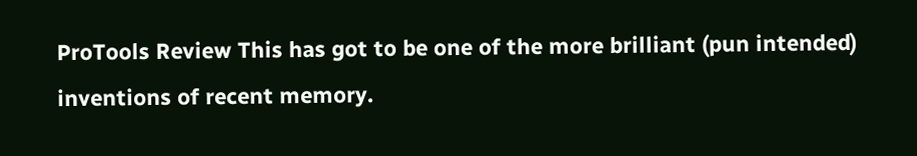ProTools Review This has got to be one of the more brilliant (pun intended) inventions of recent memory.